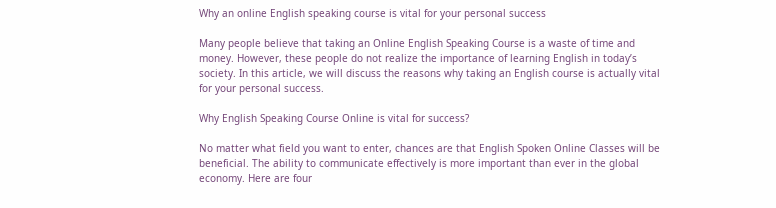Why an online English speaking course is vital for your personal success

Many people believe that taking an Online English Speaking Course is a waste of time and money. However, these people do not realize the importance of learning English in today’s society. In this article, we will discuss the reasons why taking an English course is actually vital for your personal success.

Why English Speaking Course Online is vital for success?

No matter what field you want to enter, chances are that English Spoken Online Classes will be beneficial. The ability to communicate effectively is more important than ever in the global economy. Here are four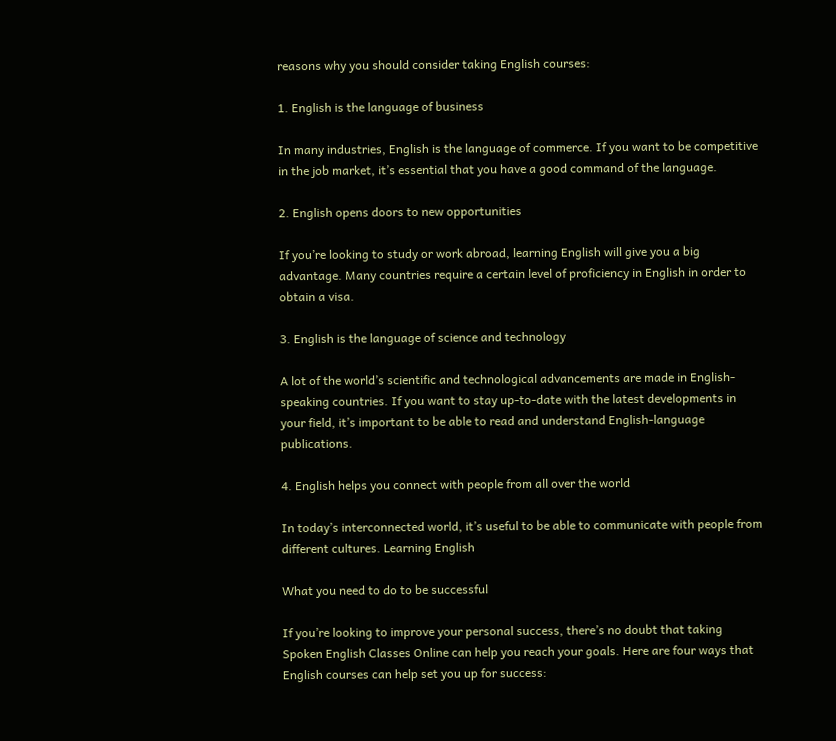reasons why you should consider taking English courses:

1. English is the language of business

In many industries, English is the language of commerce. If you want to be competitive in the job market, it’s essential that you have a good command of the language.

2. English opens doors to new opportunities

If you’re looking to study or work abroad, learning English will give you a big advantage. Many countries require a certain level of proficiency in English in order to obtain a visa.

3. English is the language of science and technology

A lot of the world’s scientific and technological advancements are made in English-speaking countries. If you want to stay up-to-date with the latest developments in your field, it’s important to be able to read and understand English-language publications.

4. English helps you connect with people from all over the world

In today’s interconnected world, it’s useful to be able to communicate with people from different cultures. Learning English

What you need to do to be successful

If you’re looking to improve your personal success, there’s no doubt that taking Spoken English Classes Online can help you reach your goals. Here are four ways that English courses can help set you up for success: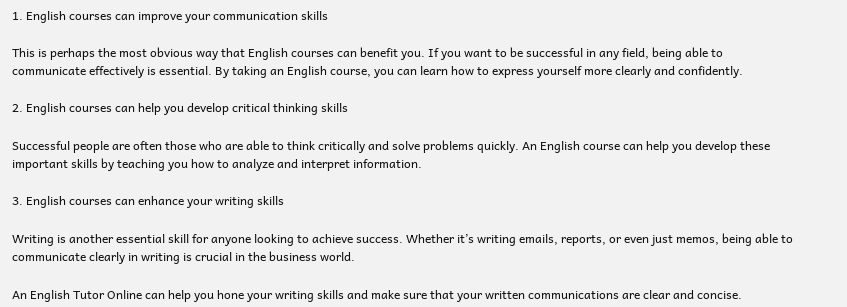1. English courses can improve your communication skills

This is perhaps the most obvious way that English courses can benefit you. If you want to be successful in any field, being able to communicate effectively is essential. By taking an English course, you can learn how to express yourself more clearly and confidently.

2. English courses can help you develop critical thinking skills

Successful people are often those who are able to think critically and solve problems quickly. An English course can help you develop these important skills by teaching you how to analyze and interpret information.

3. English courses can enhance your writing skills

Writing is another essential skill for anyone looking to achieve success. Whether it’s writing emails, reports, or even just memos, being able to communicate clearly in writing is crucial in the business world.

An English Tutor Online can help you hone your writing skills and make sure that your written communications are clear and concise.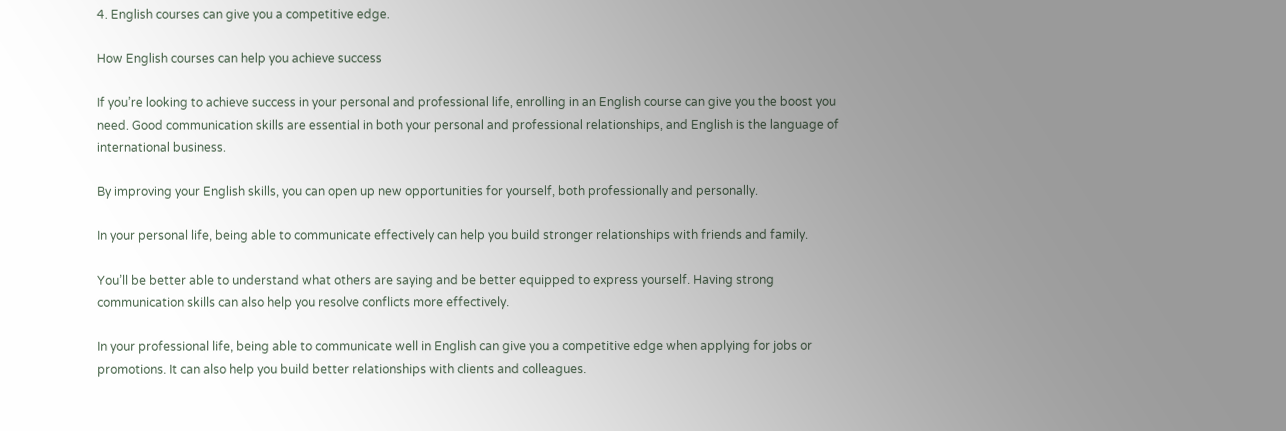4. English courses can give you a competitive edge.

How English courses can help you achieve success

If you’re looking to achieve success in your personal and professional life, enrolling in an English course can give you the boost you need. Good communication skills are essential in both your personal and professional relationships, and English is the language of international business.

By improving your English skills, you can open up new opportunities for yourself, both professionally and personally.

In your personal life, being able to communicate effectively can help you build stronger relationships with friends and family.

You’ll be better able to understand what others are saying and be better equipped to express yourself. Having strong communication skills can also help you resolve conflicts more effectively.

In your professional life, being able to communicate well in English can give you a competitive edge when applying for jobs or promotions. It can also help you build better relationships with clients and colleagues.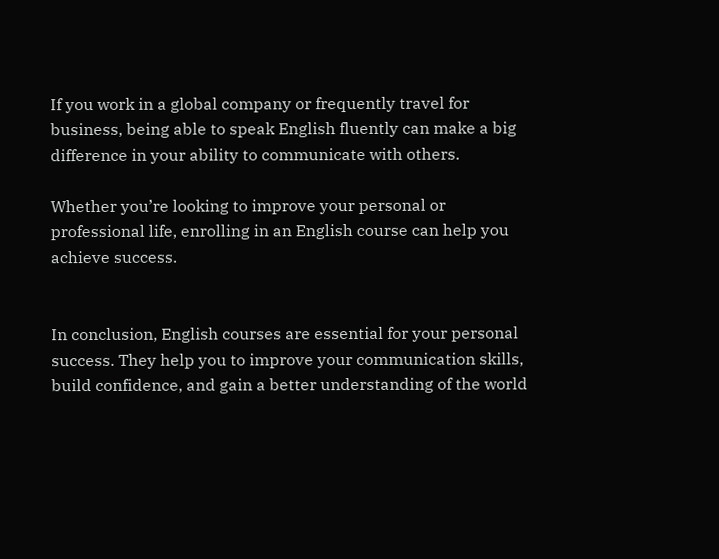If you work in a global company or frequently travel for business, being able to speak English fluently can make a big difference in your ability to communicate with others.

Whether you’re looking to improve your personal or professional life, enrolling in an English course can help you achieve success.


In conclusion, English courses are essential for your personal success. They help you to improve your communication skills, build confidence, and gain a better understanding of the world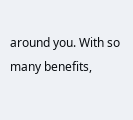around you. With so many benefits,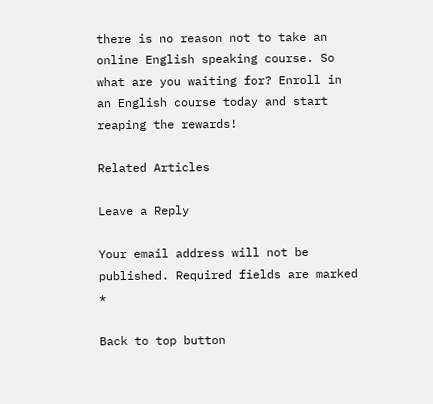there is no reason not to take an online English speaking course. So what are you waiting for? Enroll in an English course today and start reaping the rewards!

Related Articles

Leave a Reply

Your email address will not be published. Required fields are marked *

Back to top button